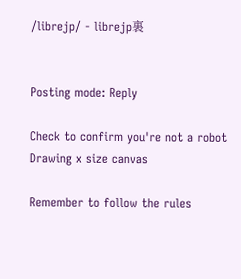/librejp/ - librejp裏


Posting mode: Reply

Check to confirm you're not a robot
Drawing x size canvas

Remember to follow the rules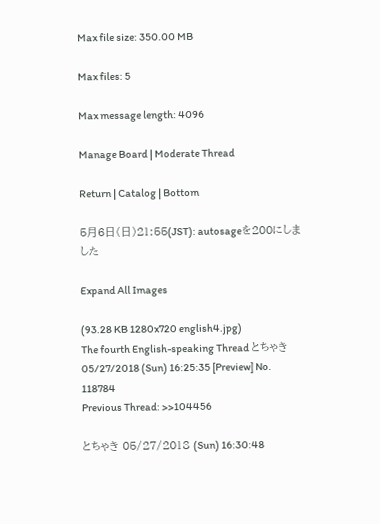Max file size: 350.00 MB

Max files: 5

Max message length: 4096

Manage Board | Moderate Thread

Return | Catalog | Bottom

5月6日(日)21:55(JST): autosageを200にしました

Expand All Images

(93.28 KB 1280x720 english4.jpg)
The fourth English-speaking Thread とちゃき 05/27/2018 (Sun) 16:25:35 [Preview] No. 118784
Previous Thread: >>104456

とちゃき 05/27/2018 (Sun) 16:30:48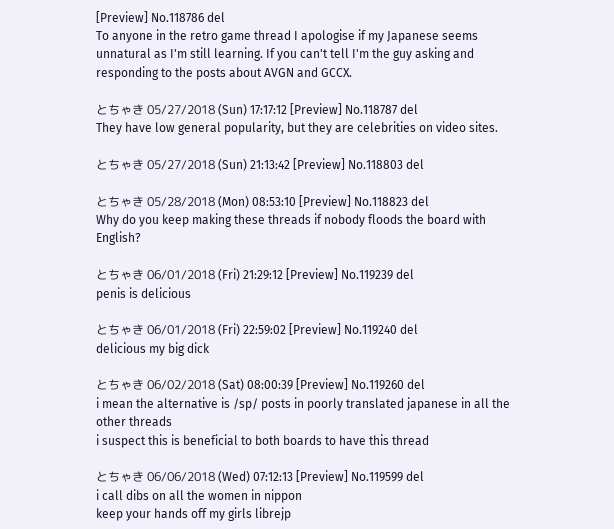[Preview] No.118786 del
To anyone in the retro game thread I apologise if my Japanese seems unnatural as I'm still learning. If you can't tell I'm the guy asking and responding to the posts about AVGN and GCCX.

とちゃき 05/27/2018 (Sun) 17:17:12 [Preview] No.118787 del
They have low general popularity, but they are celebrities on video sites.

とちゃき 05/27/2018 (Sun) 21:13:42 [Preview] No.118803 del

とちゃき 05/28/2018 (Mon) 08:53:10 [Preview] No.118823 del
Why do you keep making these threads if nobody floods the board with English?

とちゃき 06/01/2018 (Fri) 21:29:12 [Preview] No.119239 del
penis is delicious

とちゃき 06/01/2018 (Fri) 22:59:02 [Preview] No.119240 del
delicious my big dick

とちゃき 06/02/2018 (Sat) 08:00:39 [Preview] No.119260 del
i mean the alternative is /sp/ posts in poorly translated japanese in all the other threads
i suspect this is beneficial to both boards to have this thread

とちゃき 06/06/2018 (Wed) 07:12:13 [Preview] No.119599 del
i call dibs on all the women in nippon
keep your hands off my girls librejp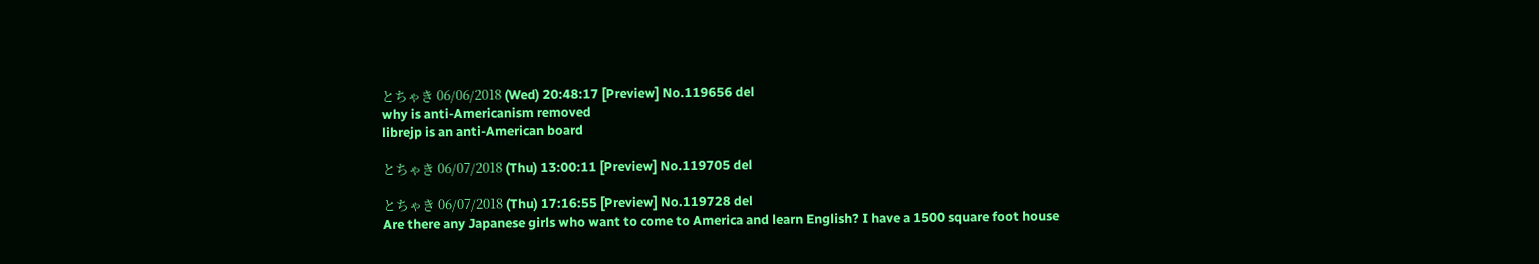とちゃき 06/06/2018 (Wed) 20:48:17 [Preview] No.119656 del
why is anti-Americanism removed
librejp is an anti-American board

とちゃき 06/07/2018 (Thu) 13:00:11 [Preview] No.119705 del

とちゃき 06/07/2018 (Thu) 17:16:55 [Preview] No.119728 del
Are there any Japanese girls who want to come to America and learn English? I have a 1500 square foot house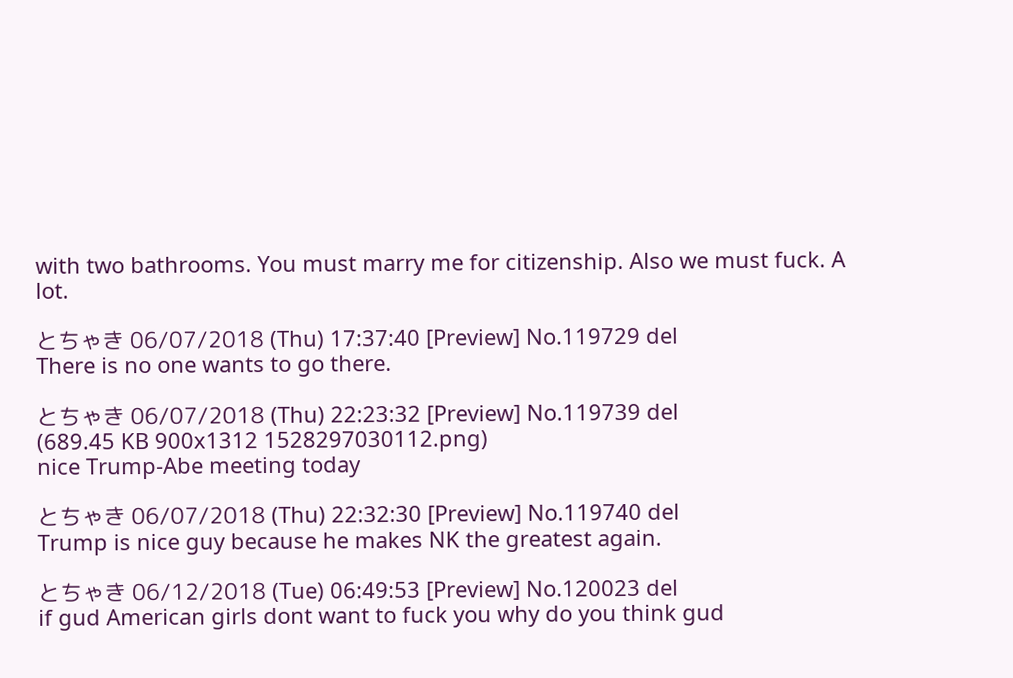with two bathrooms. You must marry me for citizenship. Also we must fuck. A lot.

とちゃき 06/07/2018 (Thu) 17:37:40 [Preview] No.119729 del
There is no one wants to go there.

とちゃき 06/07/2018 (Thu) 22:23:32 [Preview] No.119739 del
(689.45 KB 900x1312 1528297030112.png)
nice Trump-Abe meeting today

とちゃき 06/07/2018 (Thu) 22:32:30 [Preview] No.119740 del
Trump is nice guy because he makes NK the greatest again.

とちゃき 06/12/2018 (Tue) 06:49:53 [Preview] No.120023 del
if gud American girls dont want to fuck you why do you think gud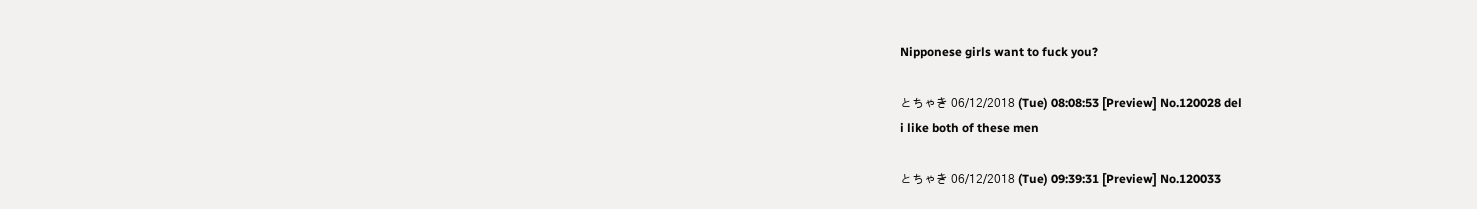Nipponese girls want to fuck you?

とちゃき 06/12/2018 (Tue) 08:08:53 [Preview] No.120028 del
i like both of these men

とちゃき 06/12/2018 (Tue) 09:39:31 [Preview] No.120033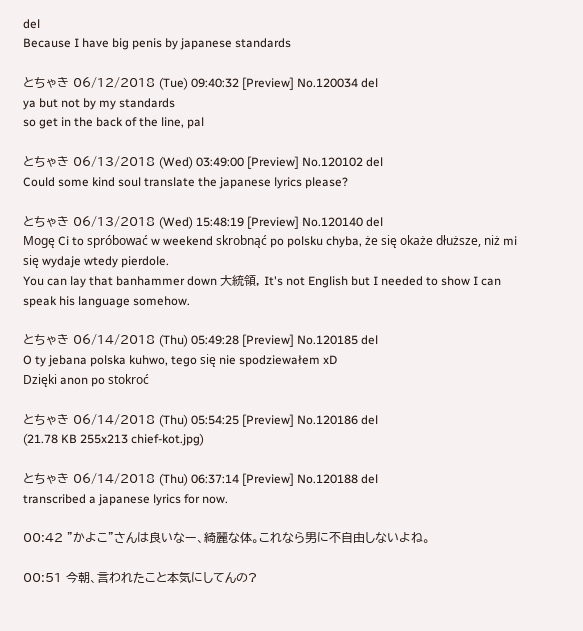del
Because I have big penis by japanese standards

とちゃき 06/12/2018 (Tue) 09:40:32 [Preview] No.120034 del
ya but not by my standards
so get in the back of the line, pal

とちゃき 06/13/2018 (Wed) 03:49:00 [Preview] No.120102 del
Could some kind soul translate the japanese lyrics please?

とちゃき 06/13/2018 (Wed) 15:48:19 [Preview] No.120140 del
Mogę Ci to spróbować w weekend skrobnąć po polsku chyba, że się okaże dłuższe, niż mi się wydaje wtedy pierdole.
You can lay that banhammer down 大統領, It's not English but I needed to show I can speak his language somehow.

とちゃき 06/14/2018 (Thu) 05:49:28 [Preview] No.120185 del
O ty jebana polska kuhwo, tego się nie spodziewałem xD
Dzięki anon po stokroć

とちゃき 06/14/2018 (Thu) 05:54:25 [Preview] No.120186 del
(21.78 KB 255x213 chief-kot.jpg)

とちゃき 06/14/2018 (Thu) 06:37:14 [Preview] No.120188 del
transcribed a japanese lyrics for now.

00:42 "かよこ"さんは良いなー、綺麗な体。これなら男に不自由しないよね。

00:51 今朝、言われたこと本気にしてんの?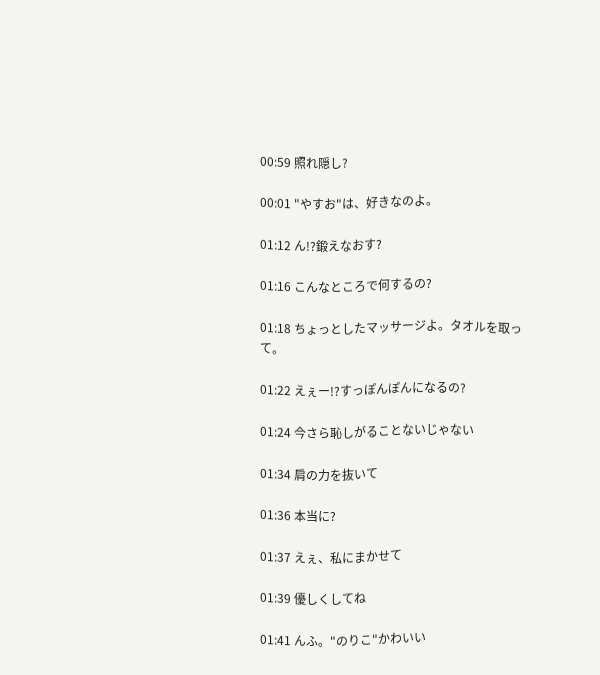00:59 照れ隠し?

00:01 "やすお"は、好きなのよ。

01:12 ん!?鍛えなおす?

01:16 こんなところで何するの?

01:18 ちょっとしたマッサージよ。タオルを取って。

01:22 えぇー!?すっぽんぽんになるの?

01:24 今さら恥しがることないじゃない

01:34 肩の力を抜いて

01:36 本当に?

01:37 えぇ、私にまかせて

01:39 優しくしてね

01:41 んふ。"のりこ"かわいい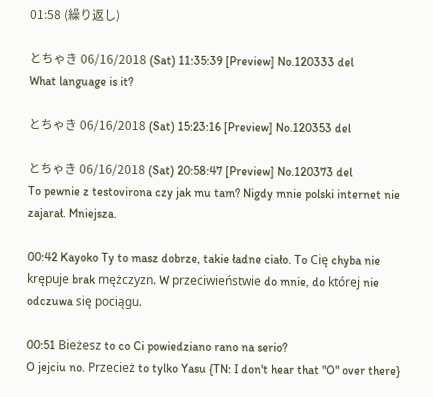01:58 (繰り返し)

とちゃき 06/16/2018 (Sat) 11:35:39 [Preview] No.120333 del
What language is it?

とちゃき 06/16/2018 (Sat) 15:23:16 [Preview] No.120353 del

とちゃき 06/16/2018 (Sat) 20:58:47 [Preview] No.120373 del
To pewnie z testovirona czy jak mu tam? Nigdy mnie polski internet nie zajarał. Mniejsza.

00:42 Kayoko Ty to masz dobrze, takie ładne ciało. To Cię chyba nie krępuje brak mężczyzn. W przeciwieństwie do mnie, do której nie odczuwa się pociągu.

00:51 Bieżesz to co Ci powiedziano rano na serio?
O jejciu no. Przecież to tylko Yasu {TN: I don't hear that "O" over there}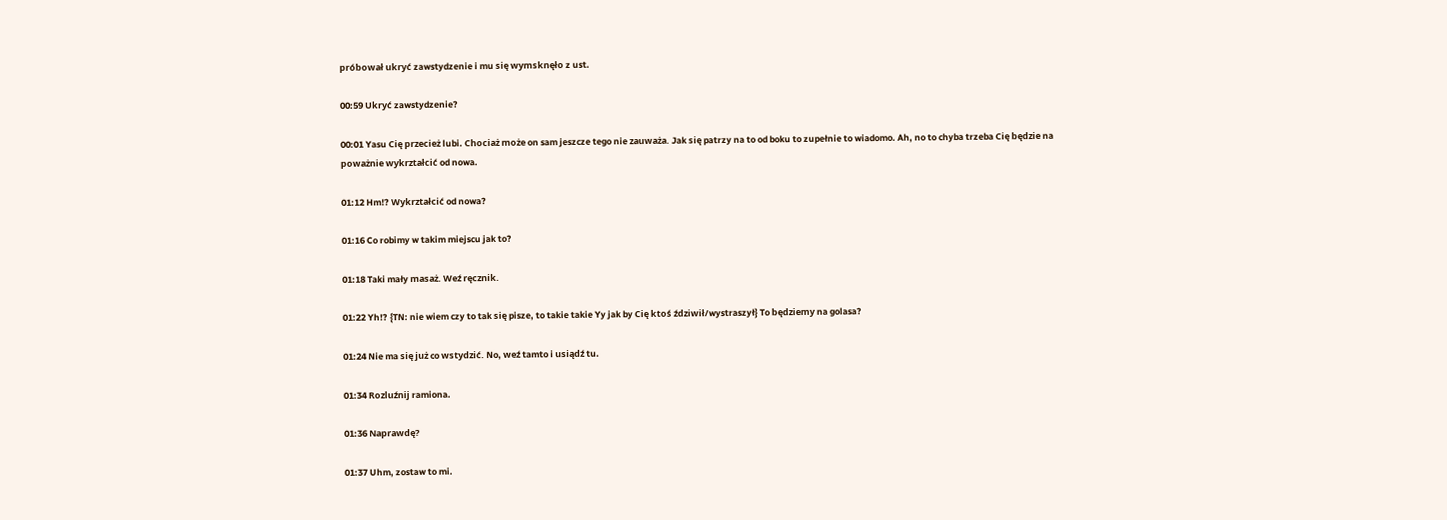próbował ukryć zawstydzenie i mu się wymsknęło z ust.

00:59 Ukryć zawstydzenie?

00:01 Yasu Cię przecież lubi. Chociaż może on sam jeszcze tego nie zauważa. Jak się patrzy na to od boku to zupełnie to wiadomo. Ah, no to chyba trzeba Cię będzie na poważnie wykrztałcić od nowa.

01:12 Hm!? Wykrztałcić od nowa?

01:16 Co robimy w takim miejscu jak to?

01:18 Taki mały masaż. Weź ręcznik.

01:22 Yh!? {TN: nie wiem czy to tak się pisze, to takie takie Yy jak by Cię ktoś ździwił/wystraszył} To będziemy na golasa?

01:24 Nie ma się już co wstydzić. No, weź tamto i usiądź tu.

01:34 Rozluźnij ramiona.

01:36 Naprawdę?

01:37 Uhm, zostaw to mi.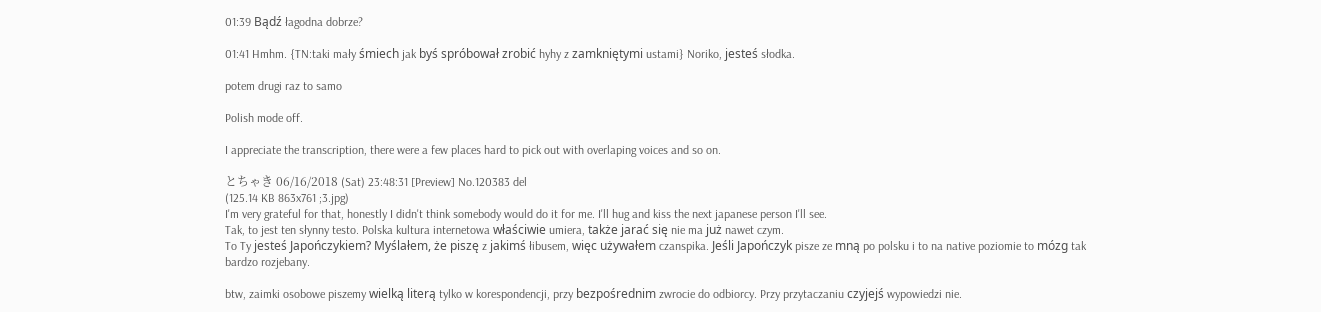01:39 Bądź łagodna dobrze?

01:41 Hmhm. {TN:taki mały śmiech jak byś spróbował zrobić hyhy z zamkniętymi ustami} Noriko, jesteś słodka.

potem drugi raz to samo

Polish mode off.

I appreciate the transcription, there were a few places hard to pick out with overlaping voices and so on.

とちゃき 06/16/2018 (Sat) 23:48:31 [Preview] No.120383 del
(125.14 KB 863x761 ;3.jpg)
I'm very grateful for that, honestly I didn't think somebody would do it for me. I'll hug and kiss the next japanese person I'll see.
Tak, to jest ten słynny testo. Polska kultura internetowa właściwie umiera, także jarać się nie ma już nawet czym.
To Ty jesteś Japończykiem? Myślałem, że piszę z jakimś łibusem, więc używałem czanspika. Jeśli Japończyk pisze ze mną po polsku i to na native poziomie to mózg tak bardzo rozjebany.

btw, zaimki osobowe piszemy wielką literą tylko w korespondencji, przy bezpośrednim zwrocie do odbiorcy. Przy przytaczaniu czyjejś wypowiedzi nie.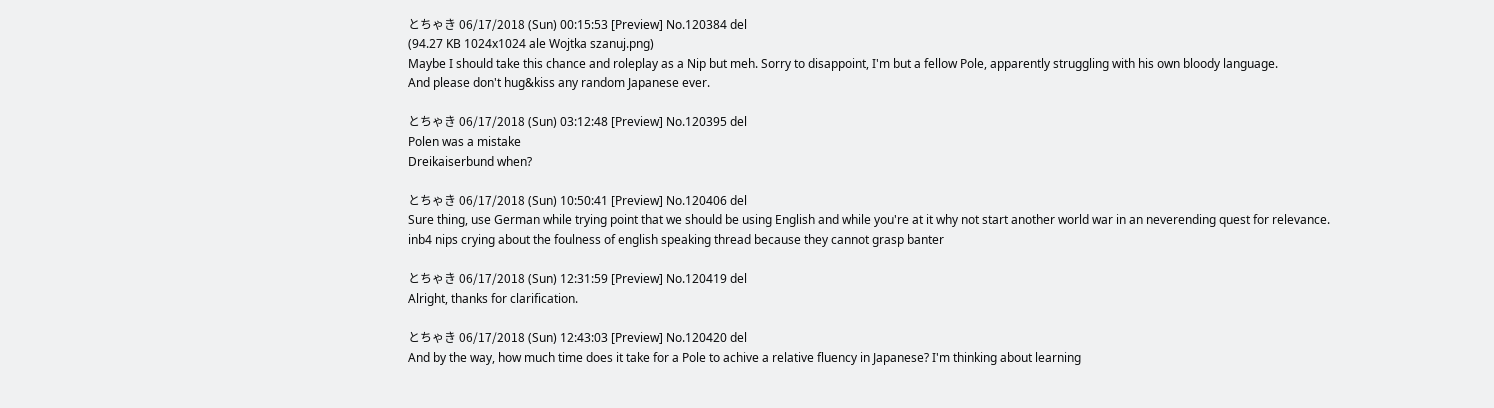とちゃき 06/17/2018 (Sun) 00:15:53 [Preview] No.120384 del
(94.27 KB 1024x1024 ale Wojtka szanuj.png)
Maybe I should take this chance and roleplay as a Nip but meh. Sorry to disappoint, I'm but a fellow Pole, apparently struggling with his own bloody language.
And please don't hug&kiss any random Japanese ever.

とちゃき 06/17/2018 (Sun) 03:12:48 [Preview] No.120395 del
Polen was a mistake
Dreikaiserbund when?

とちゃき 06/17/2018 (Sun) 10:50:41 [Preview] No.120406 del
Sure thing, use German while trying point that we should be using English and while you're at it why not start another world war in an neverending quest for relevance.
inb4 nips crying about the foulness of english speaking thread because they cannot grasp banter

とちゃき 06/17/2018 (Sun) 12:31:59 [Preview] No.120419 del
Alright, thanks for clarification.

とちゃき 06/17/2018 (Sun) 12:43:03 [Preview] No.120420 del
And by the way, how much time does it take for a Pole to achive a relative fluency in Japanese? I'm thinking about learning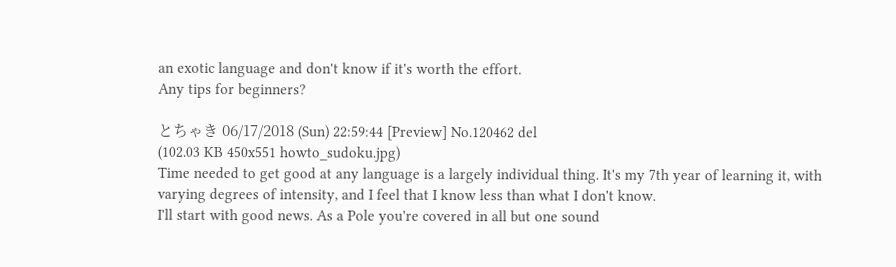an exotic language and don't know if it's worth the effort.
Any tips for beginners?

とちゃき 06/17/2018 (Sun) 22:59:44 [Preview] No.120462 del
(102.03 KB 450x551 howto_sudoku.jpg)
Time needed to get good at any language is a largely individual thing. It's my 7th year of learning it, with varying degrees of intensity, and I feel that I know less than what I don't know.
I'll start with good news. As a Pole you're covered in all but one sound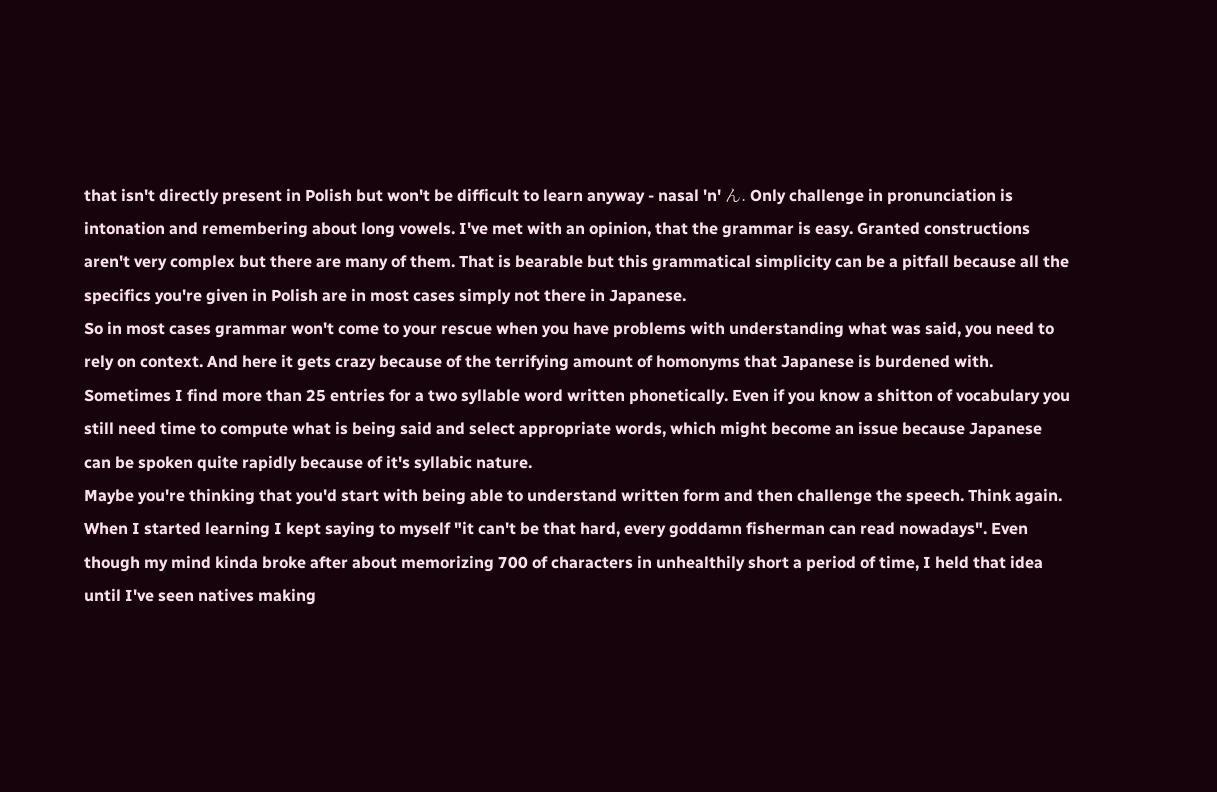that isn't directly present in Polish but won't be difficult to learn anyway - nasal 'n' ん. Only challenge in pronunciation is intonation and remembering about long vowels. I've met with an opinion, that the grammar is easy. Granted constructions aren't very complex but there are many of them. That is bearable but this grammatical simplicity can be a pitfall because all the specifics you're given in Polish are in most cases simply not there in Japanese.
So in most cases grammar won't come to your rescue when you have problems with understanding what was said, you need to rely on context. And here it gets crazy because of the terrifying amount of homonyms that Japanese is burdened with. Sometimes I find more than 25 entries for a two syllable word written phonetically. Even if you know a shitton of vocabulary you still need time to compute what is being said and select appropriate words, which might become an issue because Japanese can be spoken quite rapidly because of it's syllabic nature.
Maybe you're thinking that you'd start with being able to understand written form and then challenge the speech. Think again. When I started learning I kept saying to myself "it can't be that hard, every goddamn fisherman can read nowadays". Even though my mind kinda broke after about memorizing 700 of characters in unhealthily short a period of time, I held that idea until I've seen natives making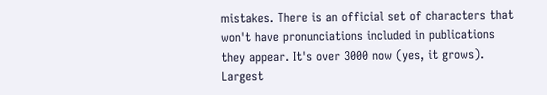mistakes. There is an official set of characters that won't have pronunciations included in publications they appear. It's over 3000 now (yes, it grows). Largest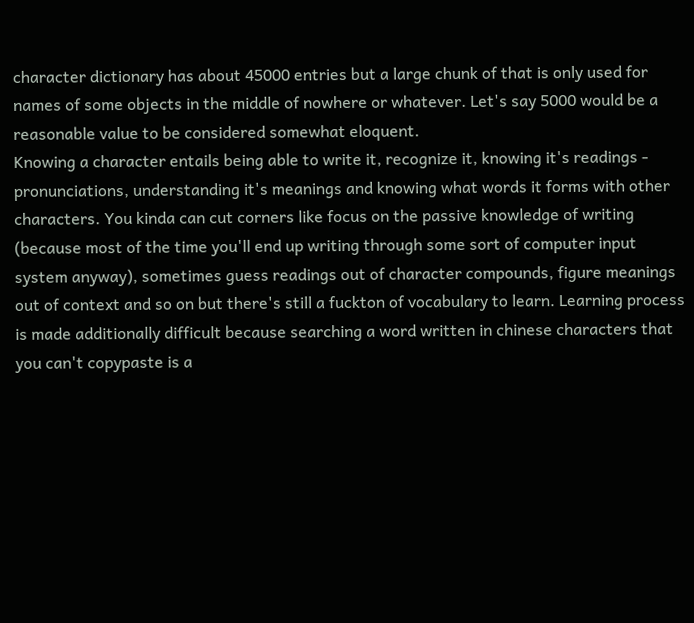character dictionary has about 45000 entries but a large chunk of that is only used for names of some objects in the middle of nowhere or whatever. Let's say 5000 would be a reasonable value to be considered somewhat eloquent.
Knowing a character entails being able to write it, recognize it, knowing it's readings - pronunciations, understanding it's meanings and knowing what words it forms with other characters. You kinda can cut corners like focus on the passive knowledge of writing (because most of the time you'll end up writing through some sort of computer input system anyway), sometimes guess readings out of character compounds, figure meanings out of context and so on but there's still a fuckton of vocabulary to learn. Learning process is made additionally difficult because searching a word written in chinese characters that you can't copypaste is a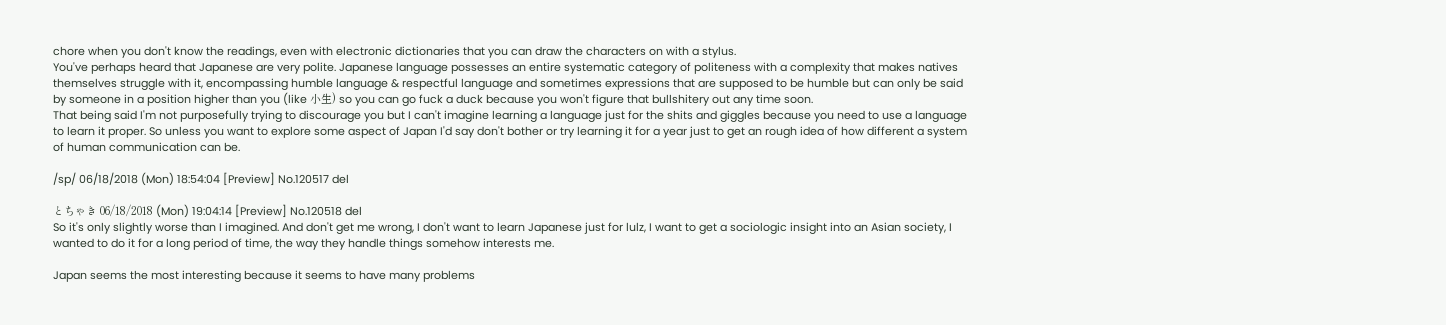chore when you don't know the readings, even with electronic dictionaries that you can draw the characters on with a stylus.
You've perhaps heard that Japanese are very polite. Japanese language possesses an entire systematic category of politeness with a complexity that makes natives themselves struggle with it, encompassing humble language & respectful language and sometimes expressions that are supposed to be humble but can only be said by someone in a position higher than you (like 小生) so you can go fuck a duck because you won't figure that bullshitery out any time soon.
That being said I'm not purposefully trying to discourage you but I can't imagine learning a language just for the shits and giggles because you need to use a language to learn it proper. So unless you want to explore some aspect of Japan I'd say don't bother or try learning it for a year just to get an rough idea of how different a system of human communication can be.

/sp/ 06/18/2018 (Mon) 18:54:04 [Preview] No.120517 del

とちゃき 06/18/2018 (Mon) 19:04:14 [Preview] No.120518 del
So it's only slightly worse than I imagined. And don't get me wrong, I don't want to learn Japanese just for lulz, I want to get a sociologic insight into an Asian society, I wanted to do it for a long period of time, the way they handle things somehow interests me.

Japan seems the most interesting because it seems to have many problems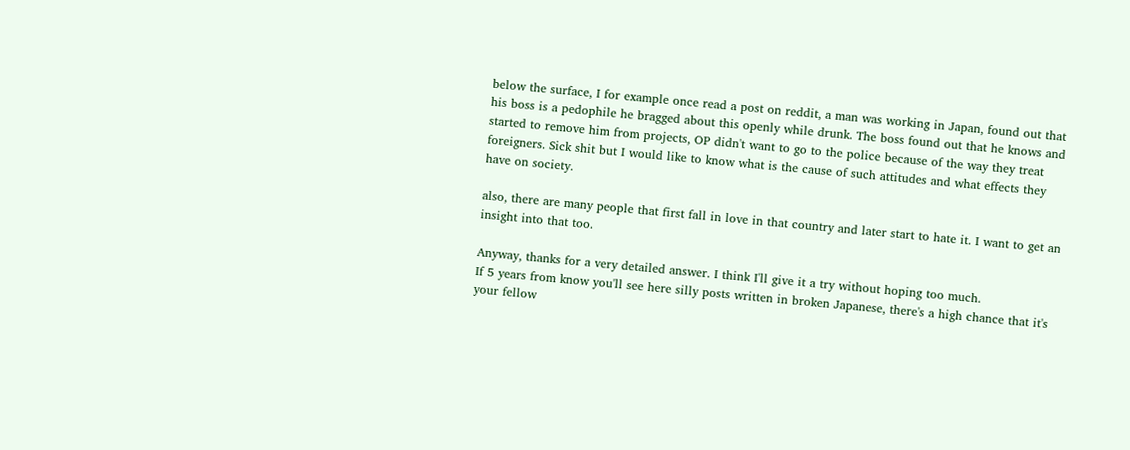below the surface, I for example once read a post on reddit, a man was working in Japan, found out that his boss is a pedophile he bragged about this openly while drunk. The boss found out that he knows and started to remove him from projects, OP didn't want to go to the police because of the way they treat foreigners. Sick shit but I would like to know what is the cause of such attitudes and what effects they have on society.

also, there are many people that first fall in love in that country and later start to hate it. I want to get an insight into that too.

Anyway, thanks for a very detailed answer. I think I'll give it a try without hoping too much.
If 5 years from know you'll see here silly posts written in broken Japanese, there's a high chance that it's your fellow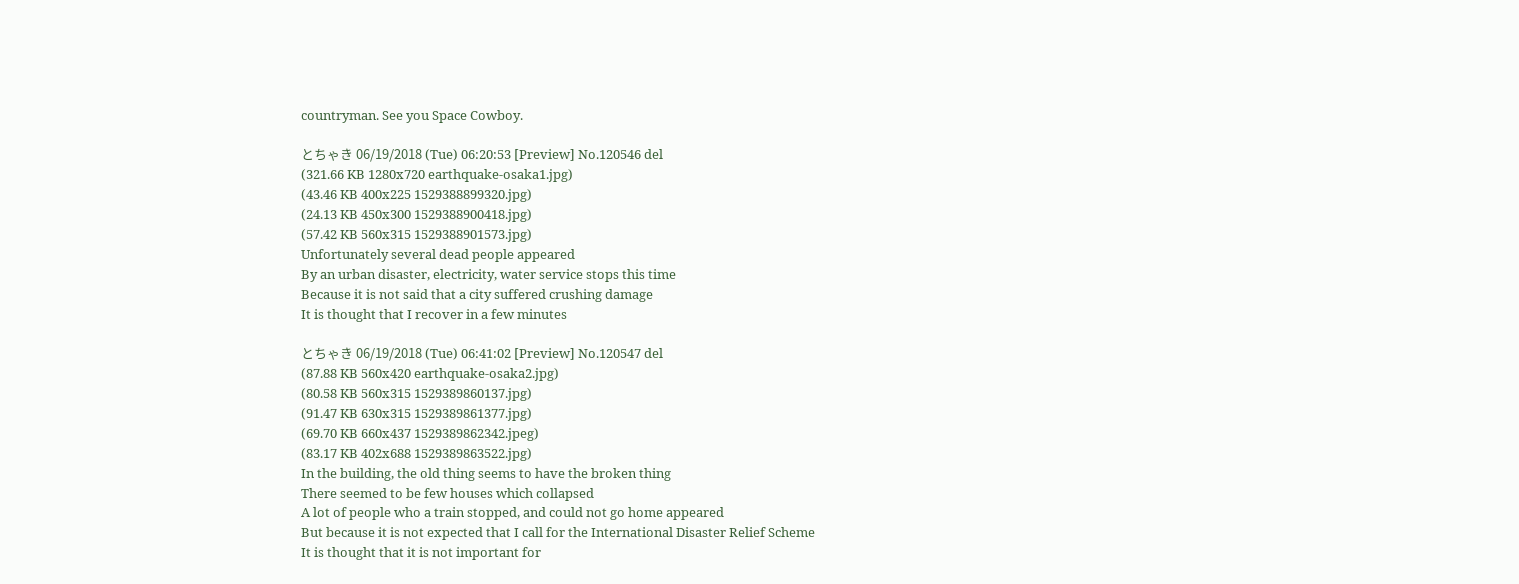countryman. See you Space Cowboy.

とちゃき 06/19/2018 (Tue) 06:20:53 [Preview] No.120546 del
(321.66 KB 1280x720 earthquake-osaka1.jpg)
(43.46 KB 400x225 1529388899320.jpg)
(24.13 KB 450x300 1529388900418.jpg)
(57.42 KB 560x315 1529388901573.jpg)
Unfortunately several dead people appeared
By an urban disaster, electricity, water service stops this time
Because it is not said that a city suffered crushing damage
It is thought that I recover in a few minutes

とちゃき 06/19/2018 (Tue) 06:41:02 [Preview] No.120547 del
(87.88 KB 560x420 earthquake-osaka2.jpg)
(80.58 KB 560x315 1529389860137.jpg)
(91.47 KB 630x315 1529389861377.jpg)
(69.70 KB 660x437 1529389862342.jpeg)
(83.17 KB 402x688 1529389863522.jpg)
In the building, the old thing seems to have the broken thing
There seemed to be few houses which collapsed
A lot of people who a train stopped, and could not go home appeared
But because it is not expected that I call for the International Disaster Relief Scheme
It is thought that it is not important for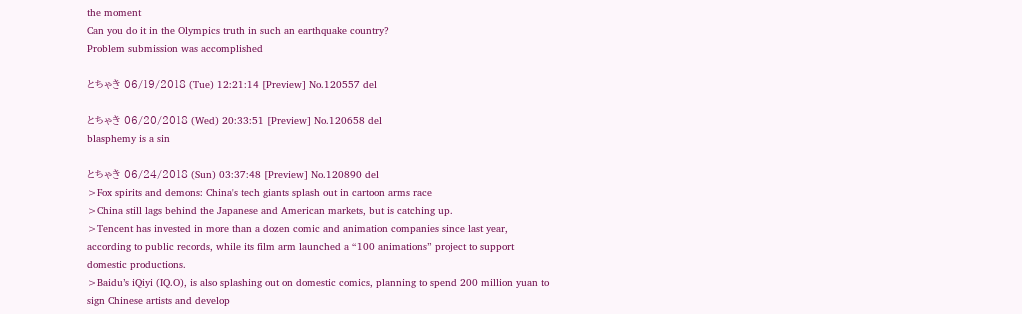the moment
Can you do it in the Olympics truth in such an earthquake country?
Problem submission was accomplished

とちゃき 06/19/2018 (Tue) 12:21:14 [Preview] No.120557 del

とちゃき 06/20/2018 (Wed) 20:33:51 [Preview] No.120658 del
blasphemy is a sin

とちゃき 06/24/2018 (Sun) 03:37:48 [Preview] No.120890 del
>Fox spirits and demons: China's tech giants splash out in cartoon arms race
>China still lags behind the Japanese and American markets, but is catching up.
>Tencent has invested in more than a dozen comic and animation companies since last year, according to public records, while its film arm launched a “100 animations” project to support domestic productions.
>Baidu’s iQiyi (IQ.O), is also splashing out on domestic comics, planning to spend 200 million yuan to sign Chinese artists and develop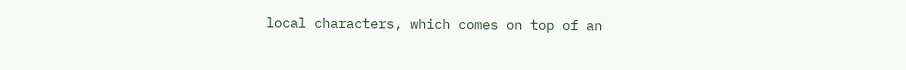local characters, which comes on top of an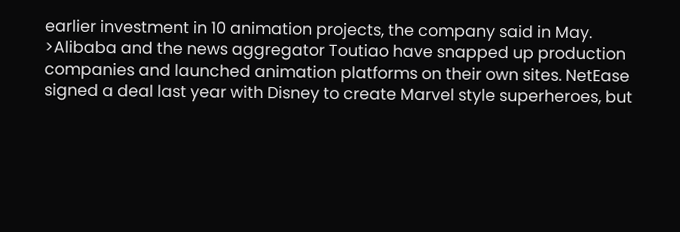earlier investment in 10 animation projects, the company said in May.
>Alibaba and the news aggregator Toutiao have snapped up production companies and launched animation platforms on their own sites. NetEase signed a deal last year with Disney to create Marvel style superheroes, but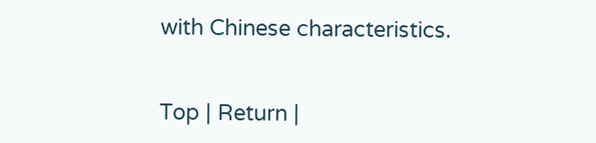with Chinese characteristics.


Top | Return |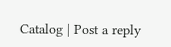Catalog | Post a reply